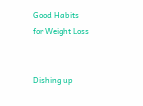Good Habits for Weight Loss


Dishing up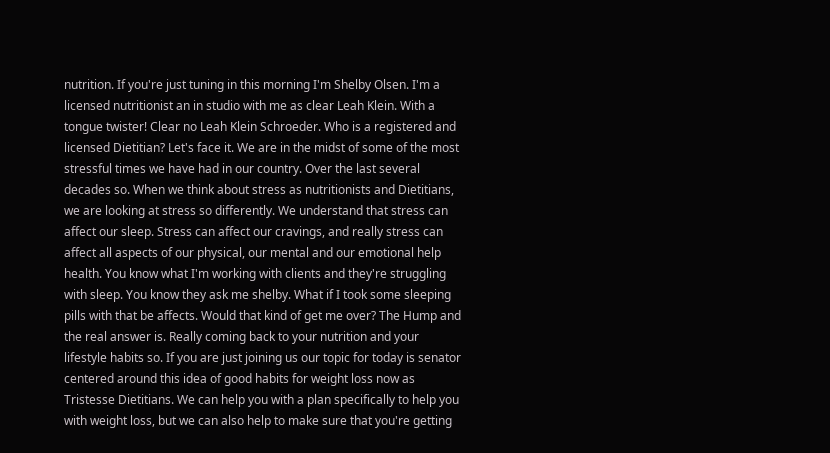nutrition. If you're just tuning in this morning I'm Shelby Olsen. I'm a licensed nutritionist an in studio with me as clear Leah Klein. With a tongue twister! Clear no Leah Klein Schroeder. Who is a registered and licensed Dietitian? Let's face it. We are in the midst of some of the most stressful times we have had in our country. Over the last several decades so. When we think about stress as nutritionists and Dietitians, we are looking at stress so differently. We understand that stress can affect our sleep. Stress can affect our cravings, and really stress can affect all aspects of our physical, our mental and our emotional help health. You know what I'm working with clients and they're struggling with sleep. You know they ask me shelby. What if I took some sleeping pills with that be affects. Would that kind of get me over? The Hump and the real answer is. Really coming back to your nutrition and your lifestyle habits so. If you are just joining us our topic for today is senator centered around this idea of good habits for weight loss now as Tristesse Dietitians. We can help you with a plan specifically to help you with weight loss, but we can also help to make sure that you're getting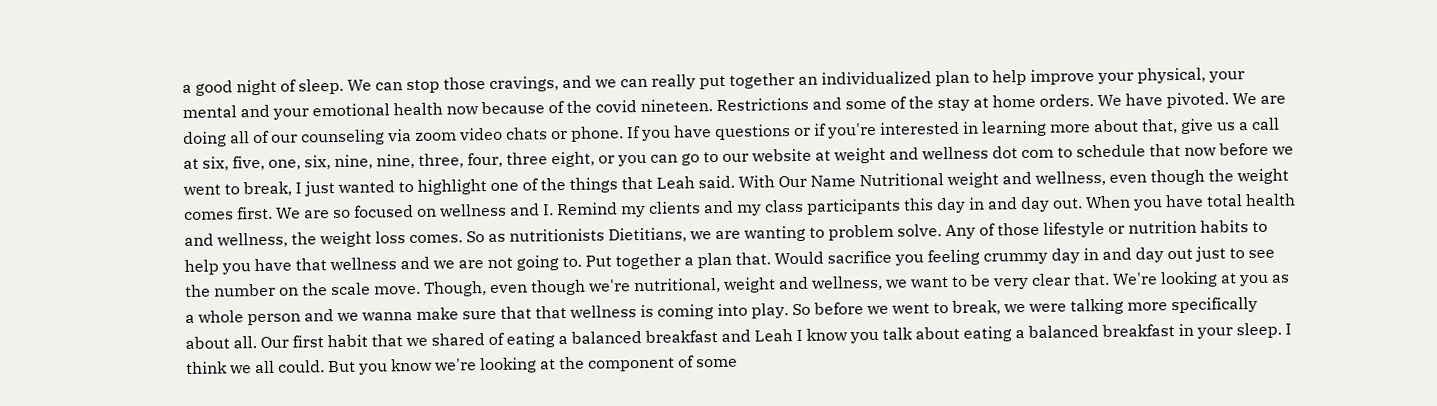a good night of sleep. We can stop those cravings, and we can really put together an individualized plan to help improve your physical, your mental and your emotional health now because of the covid nineteen. Restrictions and some of the stay at home orders. We have pivoted. We are doing all of our counseling via zoom video chats or phone. If you have questions or if you're interested in learning more about that, give us a call at six, five, one, six, nine, nine, three, four, three eight, or you can go to our website at weight and wellness dot com to schedule that now before we went to break, I just wanted to highlight one of the things that Leah said. With Our Name Nutritional weight and wellness, even though the weight comes first. We are so focused on wellness and I. Remind my clients and my class participants this day in and day out. When you have total health and wellness, the weight loss comes. So as nutritionists Dietitians, we are wanting to problem solve. Any of those lifestyle or nutrition habits to help you have that wellness and we are not going to. Put together a plan that. Would sacrifice you feeling crummy day in and day out just to see the number on the scale move. Though, even though we're nutritional, weight and wellness, we want to be very clear that. We're looking at you as a whole person and we wanna make sure that that wellness is coming into play. So before we went to break, we were talking more specifically about all. Our first habit that we shared of eating a balanced breakfast and Leah I know you talk about eating a balanced breakfast in your sleep. I think we all could. But you know we're looking at the component of some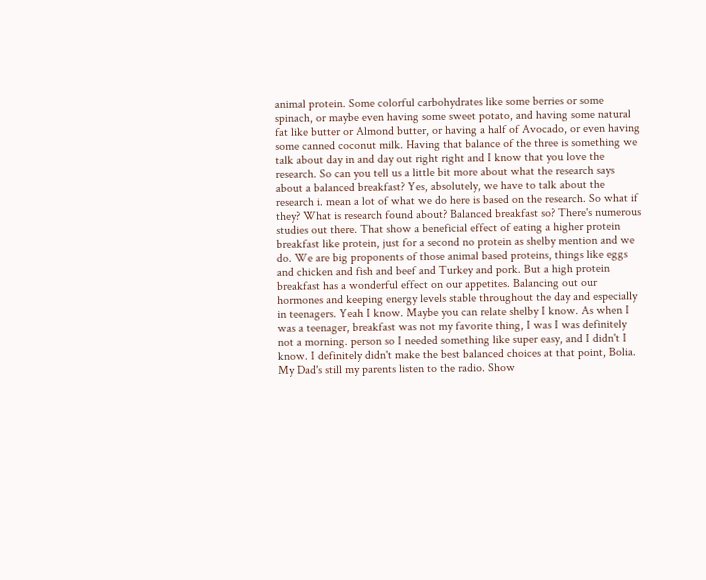animal protein. Some colorful carbohydrates like some berries or some spinach, or maybe even having some sweet potato, and having some natural fat like butter or Almond butter, or having a half of Avocado, or even having some canned coconut milk. Having that balance of the three is something we talk about day in and day out right right and I know that you love the research. So can you tell us a little bit more about what the research says about a balanced breakfast? Yes, absolutely, we have to talk about the research i. mean a lot of what we do here is based on the research. So what if they? What is research found about? Balanced breakfast so? There's numerous studies out there. That show a beneficial effect of eating a higher protein breakfast like protein, just for a second no protein as shelby mention and we do. We are big proponents of those animal based proteins, things like eggs and chicken and fish and beef and Turkey and pork. But a high protein breakfast has a wonderful effect on our appetites. Balancing out our hormones and keeping energy levels stable throughout the day and especially in teenagers. Yeah I know. Maybe you can relate shelby I know. As when I was a teenager, breakfast was not my favorite thing, I was I was definitely not a morning. person so I needed something like super easy, and I didn't I know. I definitely didn't make the best balanced choices at that point, Bolia. My Dad's still my parents listen to the radio. Show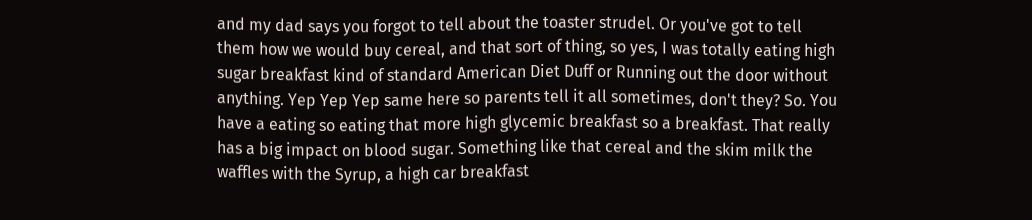and my dad says you forgot to tell about the toaster strudel. Or you've got to tell them how we would buy cereal, and that sort of thing, so yes, I was totally eating high sugar breakfast kind of standard American Diet Duff or Running out the door without anything. Yep Yep Yep same here so parents tell it all sometimes, don't they? So. You have a eating so eating that more high glycemic breakfast so a breakfast. That really has a big impact on blood sugar. Something like that cereal and the skim milk the waffles with the Syrup, a high car breakfast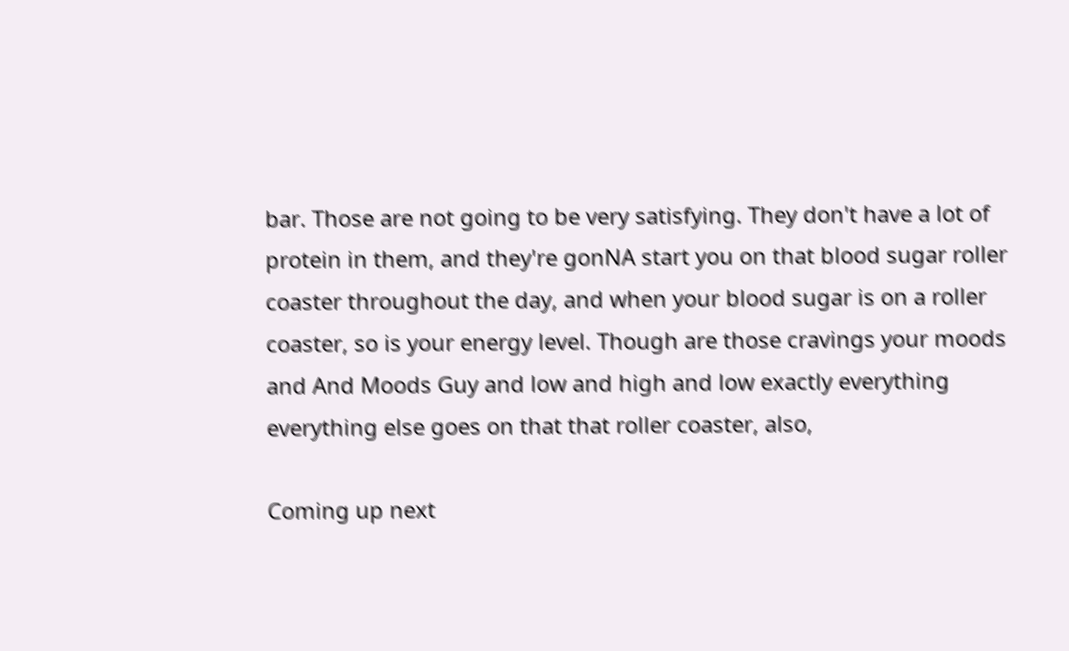bar. Those are not going to be very satisfying. They don't have a lot of protein in them, and they're gonNA start you on that blood sugar roller coaster throughout the day, and when your blood sugar is on a roller coaster, so is your energy level. Though are those cravings your moods and And Moods Guy and low and high and low exactly everything everything else goes on that that roller coaster, also,

Coming up next